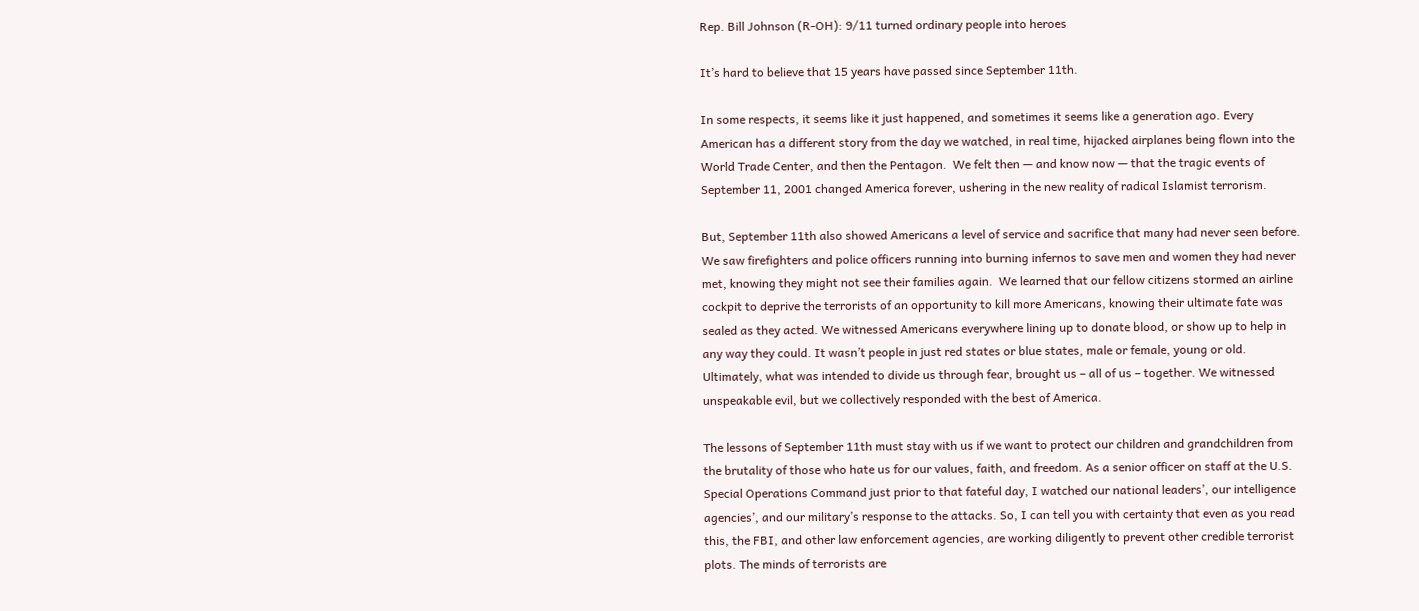Rep. Bill Johnson (R-OH): 9/11 turned ordinary people into heroes

It’s hard to believe that 15 years have passed since September 11th.

In some respects, it seems like it just happened, and sometimes it seems like a generation ago. Every American has a different story from the day we watched, in real time, hijacked airplanes being flown into the World Trade Center, and then the Pentagon.  We felt then — and know now — that the tragic events of September 11, 2001 changed America forever, ushering in the new reality of radical Islamist terrorism.

But, September 11th also showed Americans a level of service and sacrifice that many had never seen before. We saw firefighters and police officers running into burning infernos to save men and women they had never met, knowing they might not see their families again.  We learned that our fellow citizens stormed an airline cockpit to deprive the terrorists of an opportunity to kill more Americans, knowing their ultimate fate was sealed as they acted. We witnessed Americans everywhere lining up to donate blood, or show up to help in any way they could. It wasn’t people in just red states or blue states, male or female, young or old.  Ultimately, what was intended to divide us through fear, brought us – all of us – together. We witnessed unspeakable evil, but we collectively responded with the best of America.

The lessons of September 11th must stay with us if we want to protect our children and grandchildren from the brutality of those who hate us for our values, faith, and freedom. As a senior officer on staff at the U.S. Special Operations Command just prior to that fateful day, I watched our national leaders’, our intelligence agencies’, and our military’s response to the attacks. So, I can tell you with certainty that even as you read this, the FBI, and other law enforcement agencies, are working diligently to prevent other credible terrorist plots. The minds of terrorists are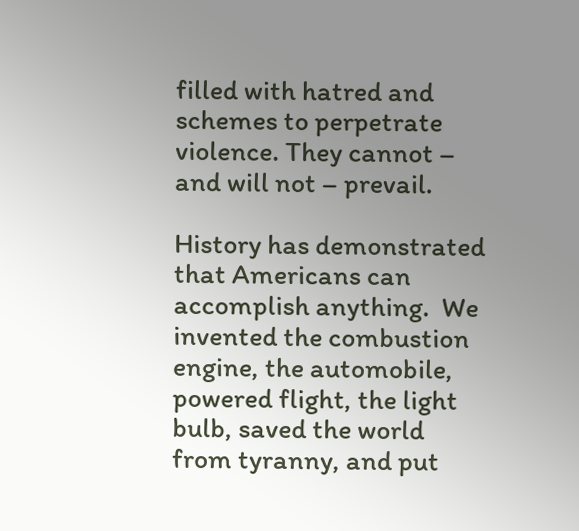filled with hatred and schemes to perpetrate violence. They cannot – and will not – prevail.

History has demonstrated that Americans can accomplish anything.  We invented the combustion engine, the automobile, powered flight, the light bulb, saved the world from tyranny, and put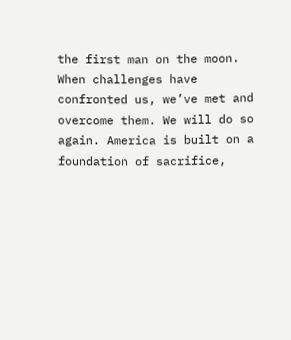the first man on the moon. When challenges have confronted us, we’ve met and overcome them. We will do so again. America is built on a foundation of sacrifice,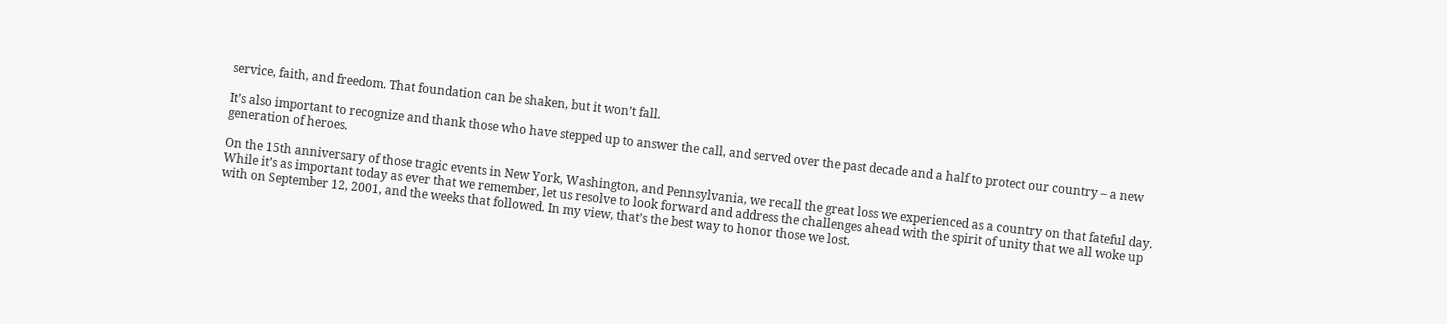service, faith, and freedom. That foundation can be shaken, but it won’t fall.

It’s also important to recognize and thank those who have stepped up to answer the call, and served over the past decade and a half to protect our country – a new generation of heroes.

On the 15th anniversary of those tragic events in New York, Washington, and Pennsylvania, we recall the great loss we experienced as a country on that fateful day. While it’s as important today as ever that we remember, let us resolve to look forward and address the challenges ahead with the spirit of unity that we all woke up with on September 12, 2001, and the weeks that followed. In my view, that’s the best way to honor those we lost.